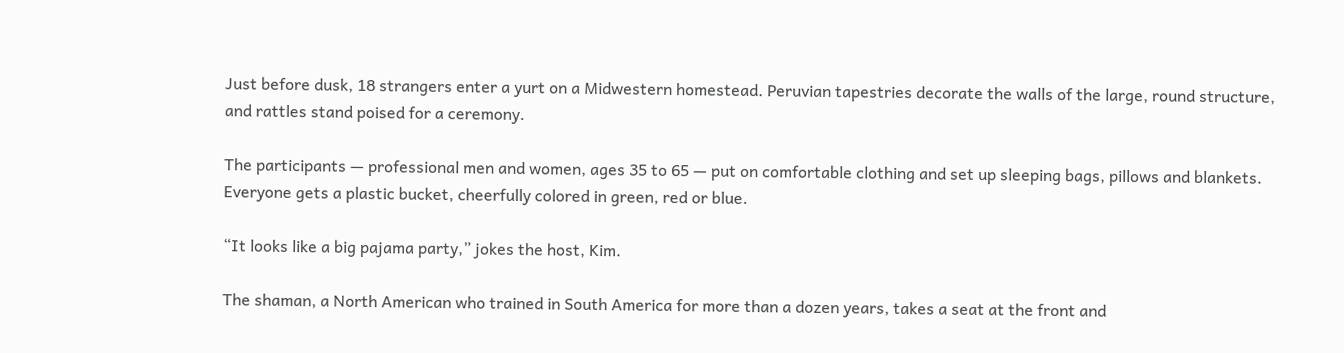Just before dusk, 18 strangers enter a yurt on a Midwestern homestead. Peruvian tapestries decorate the walls of the large, round structure, and rattles stand poised for a ceremony.

The participants — professional men and women, ages 35 to 65 — put on comfortable clothing and set up sleeping bags, pillows and blankets. Everyone gets a plastic bucket, cheerfully colored in green, red or blue.

“It looks like a big pajama party,” jokes the host, Kim.

The shaman, a North American who trained in South America for more than a dozen years, takes a seat at the front and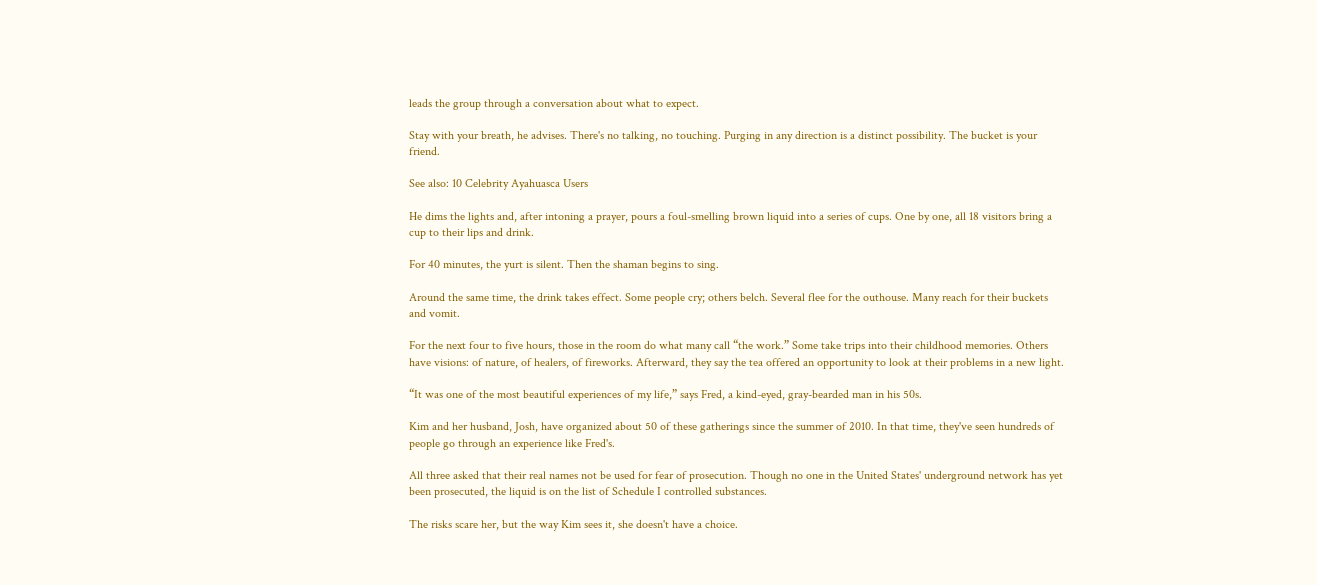leads the group through a conversation about what to expect.

Stay with your breath, he advises. There's no talking, no touching. Purging in any direction is a distinct possibility. The bucket is your friend.

See also: 10 Celebrity Ayahuasca Users

He dims the lights and, after intoning a prayer, pours a foul-smelling brown liquid into a series of cups. One by one, all 18 visitors bring a cup to their lips and drink.

For 40 minutes, the yurt is silent. Then the shaman begins to sing.

Around the same time, the drink takes effect. Some people cry; others belch. Several flee for the outhouse. Many reach for their buckets and vomit.

For the next four to five hours, those in the room do what many call “the work.” Some take trips into their childhood memories. Others have visions: of nature, of healers, of fireworks. Afterward, they say the tea offered an opportunity to look at their problems in a new light.

“It was one of the most beautiful experiences of my life,” says Fred, a kind-eyed, gray-bearded man in his 50s.

Kim and her husband, Josh, have organized about 50 of these gatherings since the summer of 2010. In that time, they've seen hundreds of people go through an experience like Fred's.

All three asked that their real names not be used for fear of prosecution. Though no one in the United States' underground network has yet been prosecuted, the liquid is on the list of Schedule I controlled substances.

The risks scare her, but the way Kim sees it, she doesn't have a choice.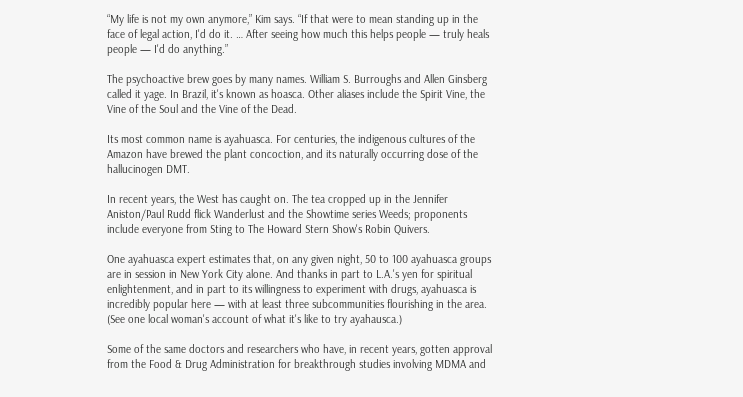“My life is not my own anymore,” Kim says. “If that were to mean standing up in the face of legal action, I'd do it. … After seeing how much this helps people — truly heals people — I'd do anything.”

The psychoactive brew goes by many names. William S. Burroughs and Allen Ginsberg called it yage. In Brazil, it's known as hoasca. Other aliases include the Spirit Vine, the Vine of the Soul and the Vine of the Dead.

Its most common name is ayahuasca. For centuries, the indigenous cultures of the Amazon have brewed the plant concoction, and its naturally occurring dose of the hallucinogen DMT.

In recent years, the West has caught on. The tea cropped up in the Jennifer Aniston/Paul Rudd flick Wanderlust and the Showtime series Weeds; proponents include everyone from Sting to The Howard Stern Show's Robin Quivers.

One ayahuasca expert estimates that, on any given night, 50 to 100 ayahuasca groups are in session in New York City alone. And thanks in part to L.A.'s yen for spiritual enlightenment, and in part to its willingness to experiment with drugs, ayahuasca is incredibly popular here — with at least three subcommunities flourishing in the area. (See one local woman's account of what it's like to try ayahausca.)

Some of the same doctors and researchers who have, in recent years, gotten approval from the Food & Drug Administration for breakthrough studies involving MDMA and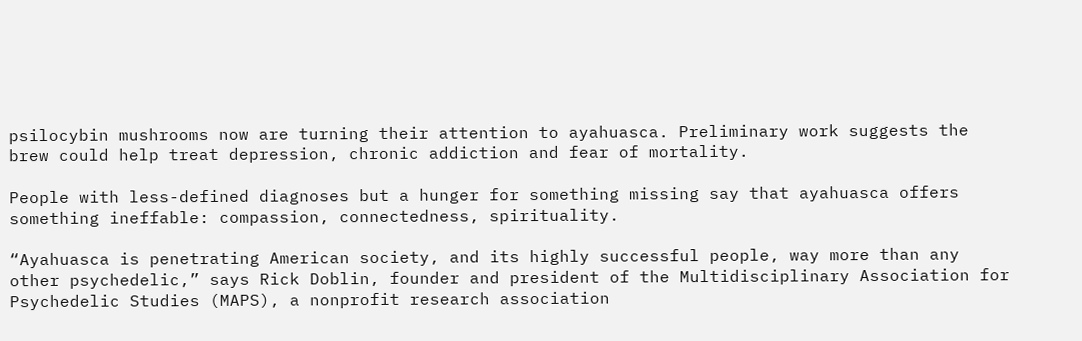psilocybin mushrooms now are turning their attention to ayahuasca. Preliminary work suggests the brew could help treat depression, chronic addiction and fear of mortality.

People with less-defined diagnoses but a hunger for something missing say that ayahuasca offers something ineffable: compassion, connectedness, spirituality.

“Ayahuasca is penetrating American society, and its highly successful people, way more than any other psychedelic,” says Rick Doblin, founder and president of the Multidisciplinary Association for Psychedelic Studies (MAPS), a nonprofit research association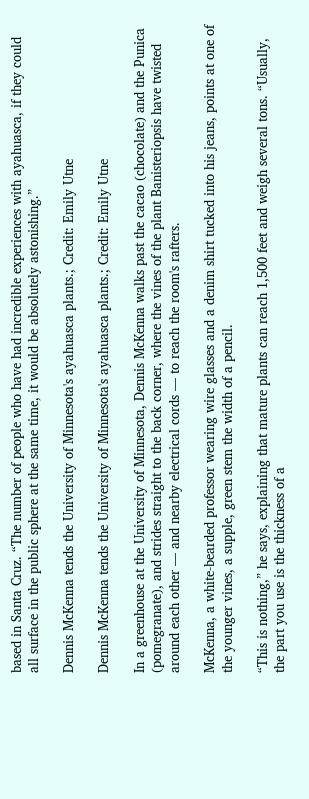based in Santa Cruz. “The number of people who have had incredible experiences with ayahuasca, if they could all surface in the public sphere at the same time, it would be absolutely astonishing.”

Dennis McKenna tends the University of Minnesota's ayahuasca plants.; Credit: Emily Utne

Dennis McKenna tends the University of Minnesota's ayahuasca plants.; Credit: Emily Utne

In a greenhouse at the University of Minnesota, Dennis McKenna walks past the cacao (chocolate) and the Punica (pomegranate), and strides straight to the back corner, where the vines of the plant Banisteriopsis have twisted around each other — and nearby electrical cords — to reach the room's rafters.

McKenna, a white-bearded professor wearing wire glasses and a denim shirt tucked into his jeans, points at one of the younger vines, a supple, green stem the width of a pencil.

“This is nothing,” he says, explaining that mature plants can reach 1,500 feet and weigh several tons. “Usually, the part you use is the thickness of a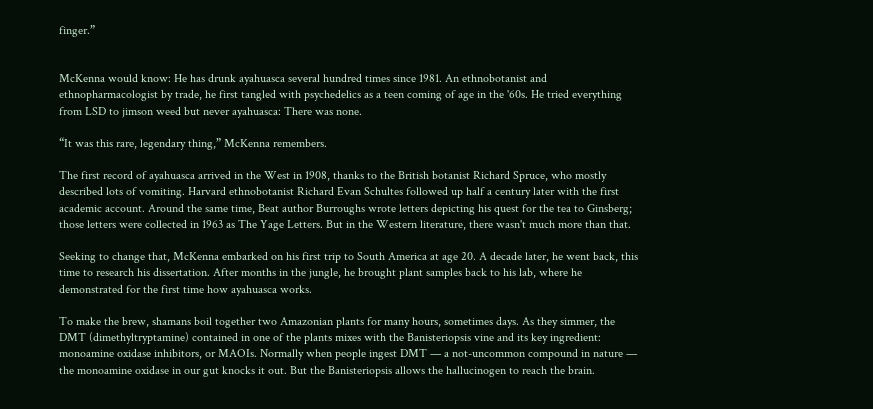finger.”


McKenna would know: He has drunk ayahuasca several hundred times since 1981. An ethnobotanist and ethnopharmacologist by trade, he first tangled with psychedelics as a teen coming of age in the '60s. He tried everything from LSD to jimson weed but never ayahuasca: There was none.

“It was this rare, legendary thing,” McKenna remembers.

The first record of ayahuasca arrived in the West in 1908, thanks to the British botanist Richard Spruce, who mostly described lots of vomiting. Harvard ethnobotanist Richard Evan Schultes followed up half a century later with the first academic account. Around the same time, Beat author Burroughs wrote letters depicting his quest for the tea to Ginsberg; those letters were collected in 1963 as The Yage Letters. But in the Western literature, there wasn't much more than that.

Seeking to change that, McKenna embarked on his first trip to South America at age 20. A decade later, he went back, this time to research his dissertation. After months in the jungle, he brought plant samples back to his lab, where he demonstrated for the first time how ayahuasca works.

To make the brew, shamans boil together two Amazonian plants for many hours, sometimes days. As they simmer, the DMT (dimethyltryptamine) contained in one of the plants mixes with the Banisteriopsis vine and its key ingredient: monoamine oxidase inhibitors, or MAOIs. Normally when people ingest DMT — a not-uncommon compound in nature — the monoamine oxidase in our gut knocks it out. But the Banisteriopsis allows the hallucinogen to reach the brain.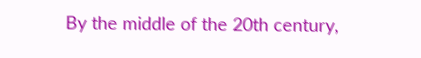By the middle of the 20th century,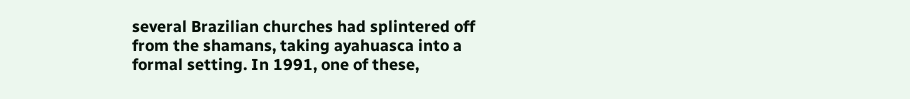several Brazilian churches had splintered off from the shamans, taking ayahuasca into a formal setting. In 1991, one of these,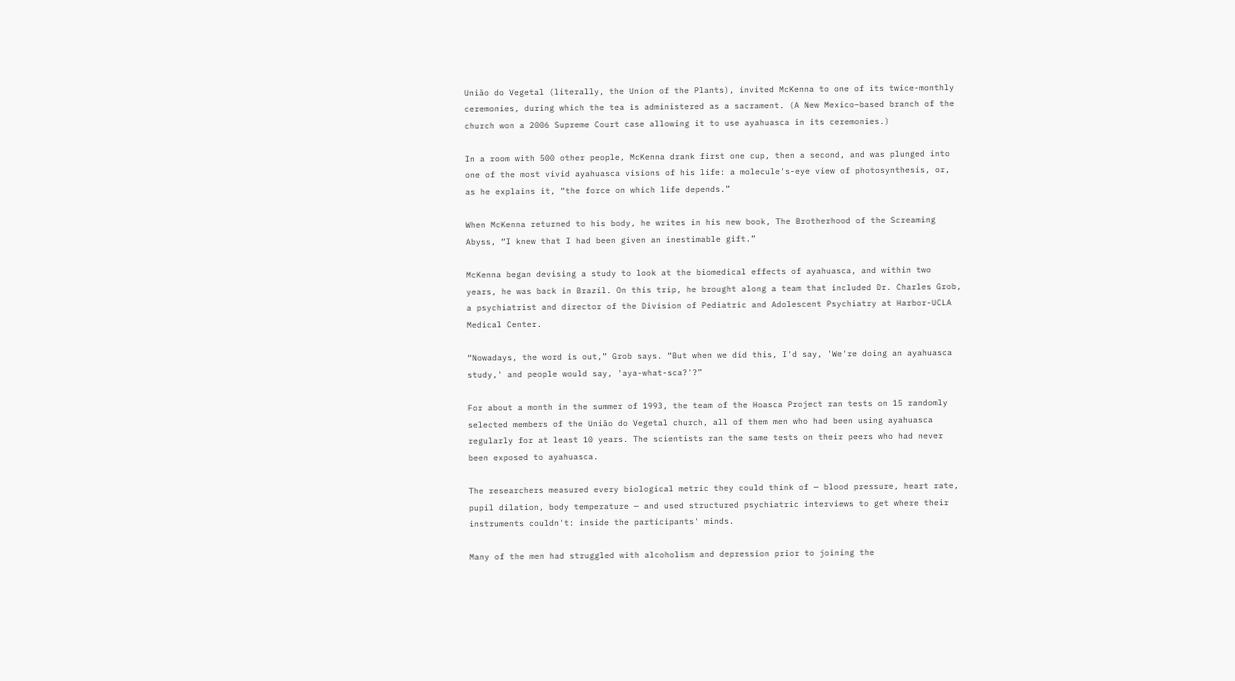União do Vegetal (literally, the Union of the Plants), invited McKenna to one of its twice-monthly ceremonies, during which the tea is administered as a sacrament. (A New Mexico–based branch of the church won a 2006 Supreme Court case allowing it to use ayahuasca in its ceremonies.)

In a room with 500 other people, McKenna drank first one cup, then a second, and was plunged into one of the most vivid ayahuasca visions of his life: a molecule's-eye view of photosynthesis, or, as he explains it, “the force on which life depends.”

When McKenna returned to his body, he writes in his new book, The Brotherhood of the Screaming Abyss, “I knew that I had been given an inestimable gift.”

McKenna began devising a study to look at the biomedical effects of ayahuasca, and within two years, he was back in Brazil. On this trip, he brought along a team that included Dr. Charles Grob, a psychiatrist and director of the Division of Pediatric and Adolescent Psychiatry at Harbor-UCLA Medical Center.

“Nowadays, the word is out,” Grob says. “But when we did this, I'd say, 'We're doing an ayahuasca study,' and people would say, 'aya-what-sca?'?”

For about a month in the summer of 1993, the team of the Hoasca Project ran tests on 15 randomly selected members of the União do Vegetal church, all of them men who had been using ayahuasca regularly for at least 10 years. The scientists ran the same tests on their peers who had never been exposed to ayahuasca.

The researchers measured every biological metric they could think of — blood pressure, heart rate, pupil dilation, body temperature — and used structured psychiatric interviews to get where their instruments couldn't: inside the participants' minds.

Many of the men had struggled with alcoholism and depression prior to joining the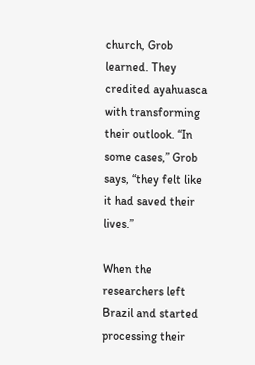church, Grob learned. They credited ayahuasca with transforming their outlook. “In some cases,” Grob says, “they felt like it had saved their lives.”

When the researchers left Brazil and started processing their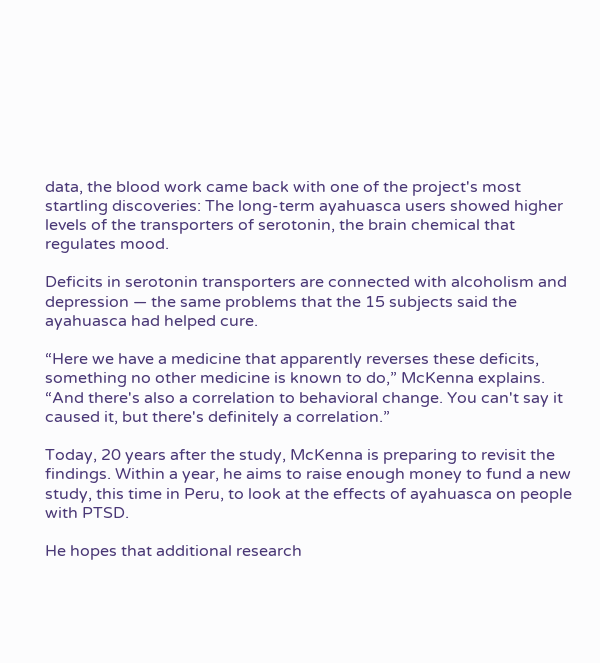data, the blood work came back with one of the project's most startling discoveries: The long-term ayahuasca users showed higher levels of the transporters of serotonin, the brain chemical that regulates mood.

Deficits in serotonin transporters are connected with alcoholism and depression — the same problems that the 15 subjects said the ayahuasca had helped cure.

“Here we have a medicine that apparently reverses these deficits, something no other medicine is known to do,” McKenna explains. “And there's also a correlation to behavioral change. You can't say it caused it, but there's definitely a correlation.”

Today, 20 years after the study, McKenna is preparing to revisit the findings. Within a year, he aims to raise enough money to fund a new study, this time in Peru, to look at the effects of ayahuasca on people with PTSD.

He hopes that additional research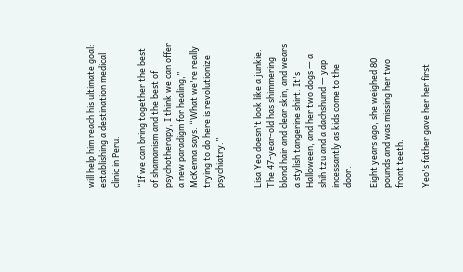will help him reach his ultimate goal: establishing a destination medical clinic in Peru.

“If we can bring together the best of shamanism and the best of psychotherapy, I think we can offer a new paradigm for healing,” McKenna says. “What we're really trying to do here is revolutionize psychiatry.”


Lisa Yeo doesn't look like a junkie. The 47-year-old has shimmering blond hair and clear skin, and wears a stylish tangerine shirt. It's Halloween, and her two dogs — a shih tzu and a dachshund — yap incessantly as kids come to the door.

Eight years ago, she weighed 80 pounds and was missing her two front teeth.

Yeo's father gave her her first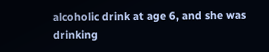alcoholic drink at age 6, and she was drinking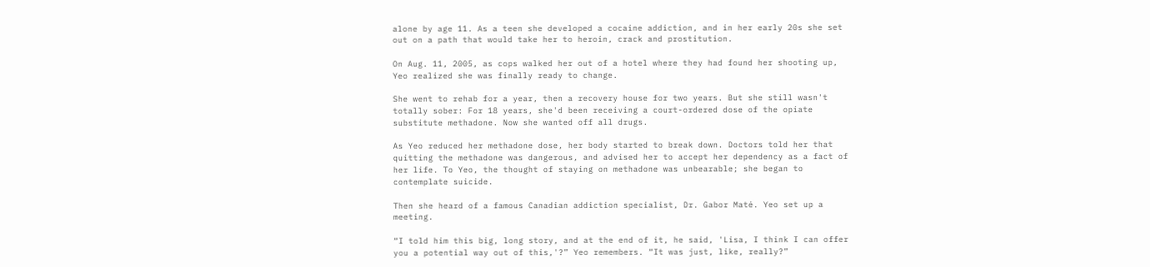alone by age 11. As a teen she developed a cocaine addiction, and in her early 20s she set out on a path that would take her to heroin, crack and prostitution.

On Aug. 11, 2005, as cops walked her out of a hotel where they had found her shooting up, Yeo realized she was finally ready to change.

She went to rehab for a year, then a recovery house for two years. But she still wasn't totally sober: For 18 years, she'd been receiving a court-ordered dose of the opiate substitute methadone. Now she wanted off all drugs.

As Yeo reduced her methadone dose, her body started to break down. Doctors told her that quitting the methadone was dangerous, and advised her to accept her dependency as a fact of her life. To Yeo, the thought of staying on methadone was unbearable; she began to contemplate suicide.

Then she heard of a famous Canadian addiction specialist, Dr. Gabor Maté. Yeo set up a meeting.

“I told him this big, long story, and at the end of it, he said, 'Lisa, I think I can offer you a potential way out of this,'?” Yeo remembers. “It was just, like, really?”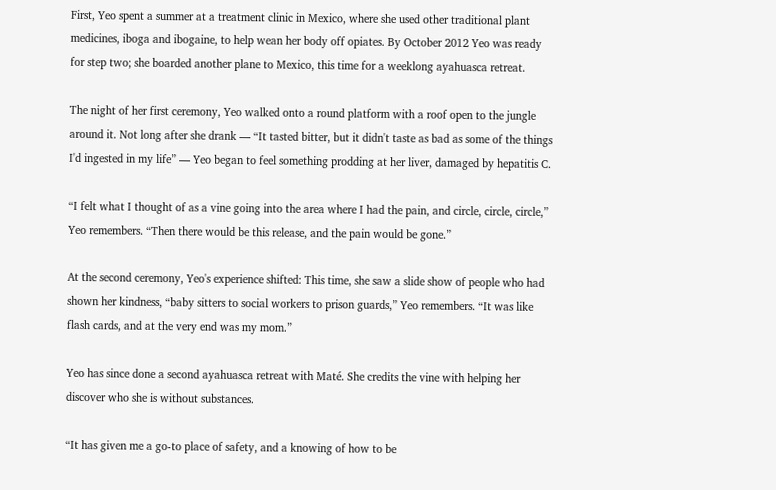First, Yeo spent a summer at a treatment clinic in Mexico, where she used other traditional plant medicines, iboga and ibogaine, to help wean her body off opiates. By October 2012 Yeo was ready for step two; she boarded another plane to Mexico, this time for a weeklong ayahuasca retreat.

The night of her first ceremony, Yeo walked onto a round platform with a roof open to the jungle around it. Not long after she drank — “It tasted bitter, but it didn't taste as bad as some of the things I'd ingested in my life” — Yeo began to feel something prodding at her liver, damaged by hepatitis C.

“I felt what I thought of as a vine going into the area where I had the pain, and circle, circle, circle,” Yeo remembers. “Then there would be this release, and the pain would be gone.”

At the second ceremony, Yeo's experience shifted: This time, she saw a slide show of people who had shown her kindness, “baby sitters to social workers to prison guards,” Yeo remembers. “It was like flash cards, and at the very end was my mom.”

Yeo has since done a second ayahuasca retreat with Maté. She credits the vine with helping her discover who she is without substances.

“It has given me a go-to place of safety, and a knowing of how to be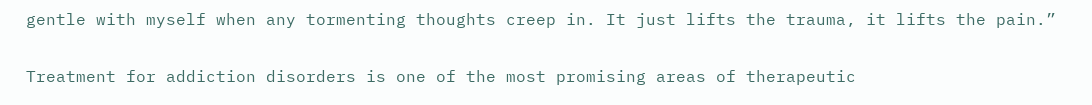gentle with myself when any tormenting thoughts creep in. It just lifts the trauma, it lifts the pain.”

Treatment for addiction disorders is one of the most promising areas of therapeutic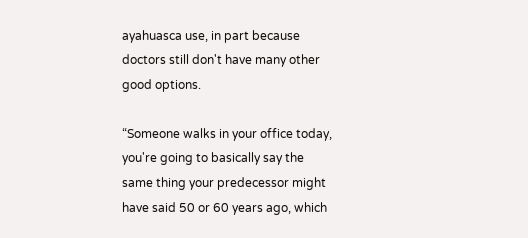ayahuasca use, in part because doctors still don't have many other good options.

“Someone walks in your office today, you're going to basically say the same thing your predecessor might have said 50 or 60 years ago, which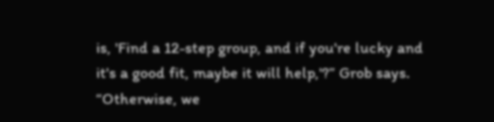is, 'Find a 12-step group, and if you're lucky and it's a good fit, maybe it will help,'?” Grob says. “Otherwise, we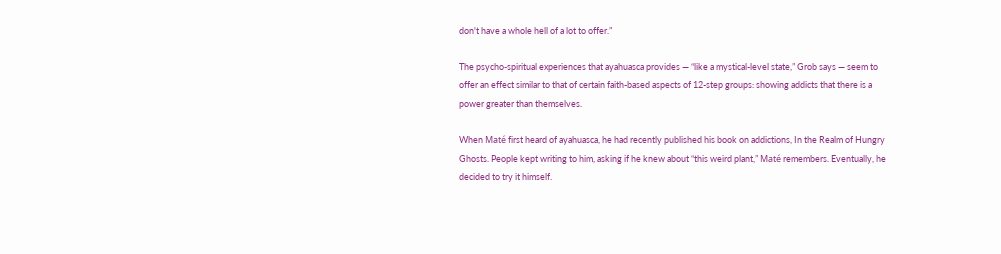don't have a whole hell of a lot to offer.”

The psycho-spiritual experiences that ayahuasca provides — “like a mystical-level state,” Grob says — seem to offer an effect similar to that of certain faith-based aspects of 12-step groups: showing addicts that there is a power greater than themselves.

When Maté first heard of ayahuasca, he had recently published his book on addictions, In the Realm of Hungry Ghosts. People kept writing to him, asking if he knew about “this weird plant,” Maté remembers. Eventually, he decided to try it himself.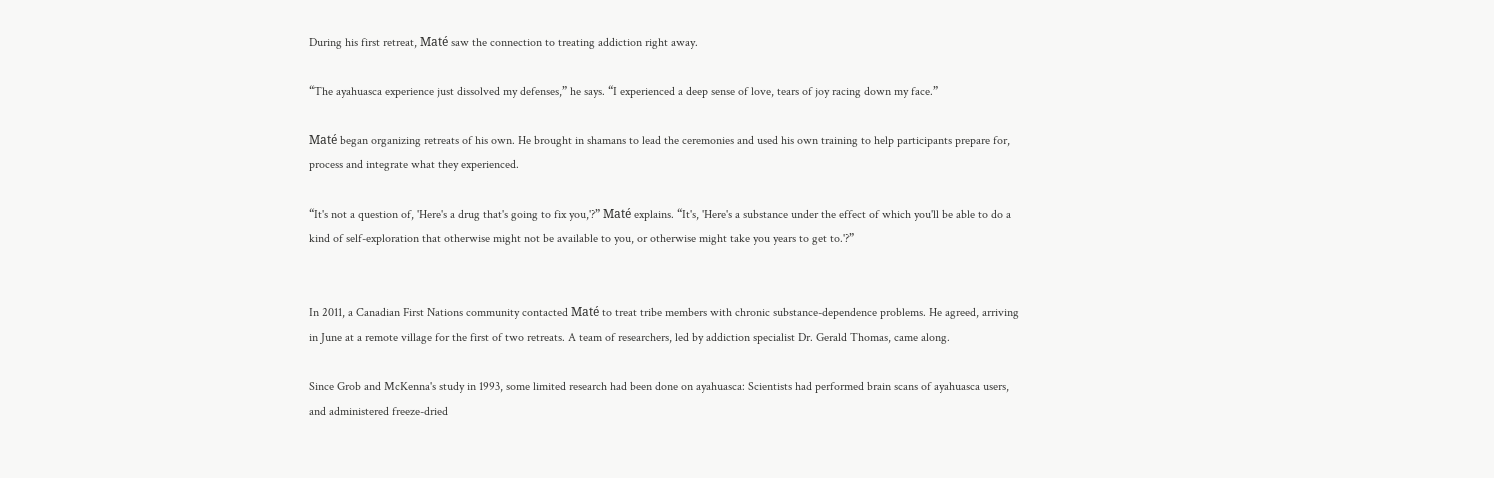During his first retreat, Maté saw the connection to treating addiction right away.

“The ayahuasca experience just dissolved my defenses,” he says. “I experienced a deep sense of love, tears of joy racing down my face.”

Maté began organizing retreats of his own. He brought in shamans to lead the ceremonies and used his own training to help participants prepare for, process and integrate what they experienced.

“It's not a question of, 'Here's a drug that's going to fix you,'?” Maté explains. “It's, 'Here's a substance under the effect of which you'll be able to do a kind of self-exploration that otherwise might not be available to you, or otherwise might take you years to get to.'?”


In 2011, a Canadian First Nations community contacted Maté to treat tribe members with chronic substance-dependence problems. He agreed, arriving in June at a remote village for the first of two retreats. A team of researchers, led by addiction specialist Dr. Gerald Thomas, came along.

Since Grob and McKenna's study in 1993, some limited research had been done on ayahuasca: Scientists had performed brain scans of ayahuasca users, and administered freeze-dried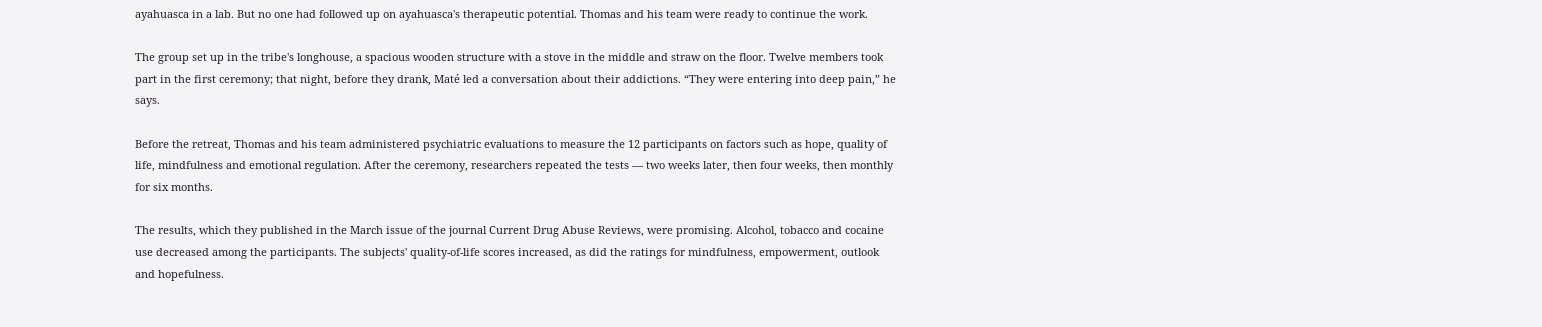ayahuasca in a lab. But no one had followed up on ayahuasca's therapeutic potential. Thomas and his team were ready to continue the work.

The group set up in the tribe's longhouse, a spacious wooden structure with a stove in the middle and straw on the floor. Twelve members took part in the first ceremony; that night, before they drank, Maté led a conversation about their addictions. “They were entering into deep pain,” he says.

Before the retreat, Thomas and his team administered psychiatric evaluations to measure the 12 participants on factors such as hope, quality of life, mindfulness and emotional regulation. After the ceremony, researchers repeated the tests — two weeks later, then four weeks, then monthly for six months.

The results, which they published in the March issue of the journal Current Drug Abuse Reviews, were promising. Alcohol, tobacco and cocaine use decreased among the participants. The subjects' quality-of-life scores increased, as did the ratings for mindfulness, empowerment, outlook and hopefulness.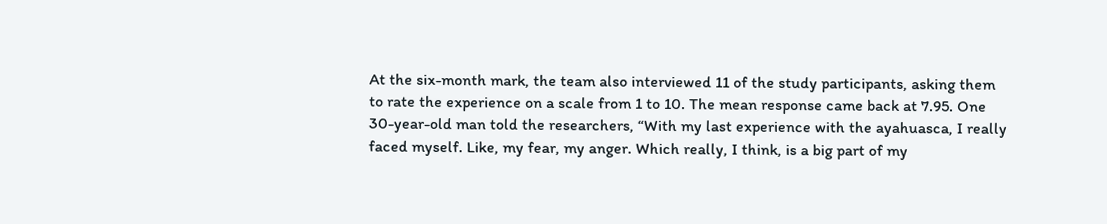At the six-month mark, the team also interviewed 11 of the study participants, asking them to rate the experience on a scale from 1 to 10. The mean response came back at 7.95. One 30-year-old man told the researchers, “With my last experience with the ayahuasca, I really faced myself. Like, my fear, my anger. Which really, I think, is a big part of my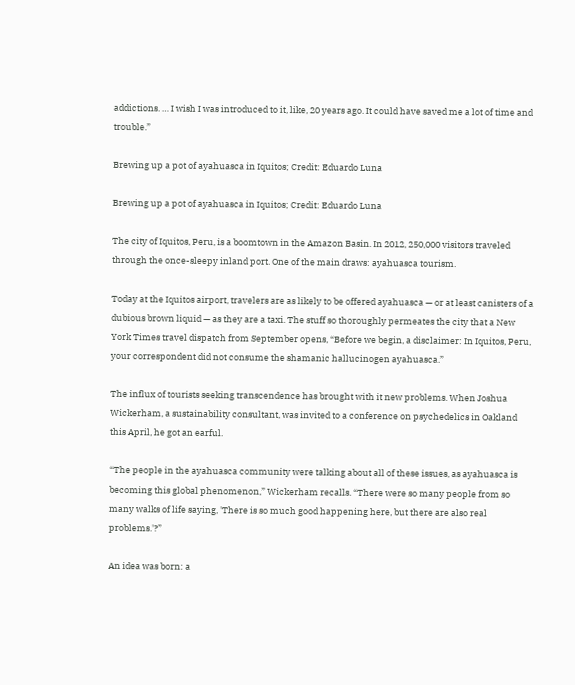addictions. … I wish I was introduced to it, like, 20 years ago. It could have saved me a lot of time and trouble.”

Brewing up a pot of ayahuasca in Iquitos; Credit: Eduardo Luna

Brewing up a pot of ayahuasca in Iquitos; Credit: Eduardo Luna

The city of Iquitos, Peru, is a boomtown in the Amazon Basin. In 2012, 250,000 visitors traveled through the once-sleepy inland port. One of the main draws: ayahuasca tourism.

Today at the Iquitos airport, travelers are as likely to be offered ayahuasca — or at least canisters of a dubious brown liquid — as they are a taxi. The stuff so thoroughly permeates the city that a New York Times travel dispatch from September opens, “Before we begin, a disclaimer: In Iquitos, Peru, your correspondent did not consume the shamanic hallucinogen ayahuasca.”

The influx of tourists seeking transcendence has brought with it new problems. When Joshua Wickerham, a sustainability consultant, was invited to a conference on psychedelics in Oakland this April, he got an earful.

“The people in the ayahuasca community were talking about all of these issues, as ayahuasca is becoming this global phenomenon,” Wickerham recalls. “There were so many people from so many walks of life saying, 'There is so much good happening here, but there are also real problems.'?”

An idea was born: a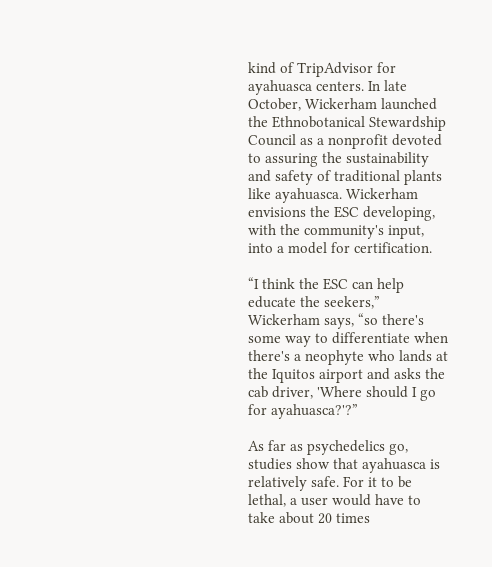kind of TripAdvisor for ayahuasca centers. In late October, Wickerham launched the Ethnobotanical Stewardship Council as a nonprofit devoted to assuring the sustainability and safety of traditional plants like ayahuasca. Wickerham envisions the ESC developing, with the community's input, into a model for certification.

“I think the ESC can help educate the seekers,” Wickerham says, “so there's some way to differentiate when there's a neophyte who lands at the Iquitos airport and asks the cab driver, 'Where should I go for ayahuasca?'?”

As far as psychedelics go, studies show that ayahuasca is relatively safe. For it to be lethal, a user would have to take about 20 times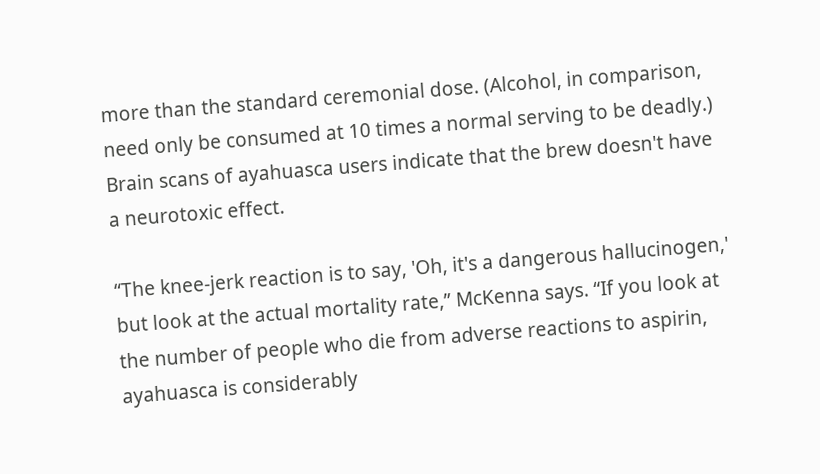more than the standard ceremonial dose. (Alcohol, in comparison, need only be consumed at 10 times a normal serving to be deadly.) Brain scans of ayahuasca users indicate that the brew doesn't have a neurotoxic effect.

“The knee-jerk reaction is to say, 'Oh, it's a dangerous hallucinogen,' but look at the actual mortality rate,” McKenna says. “If you look at the number of people who die from adverse reactions to aspirin, ayahuasca is considerably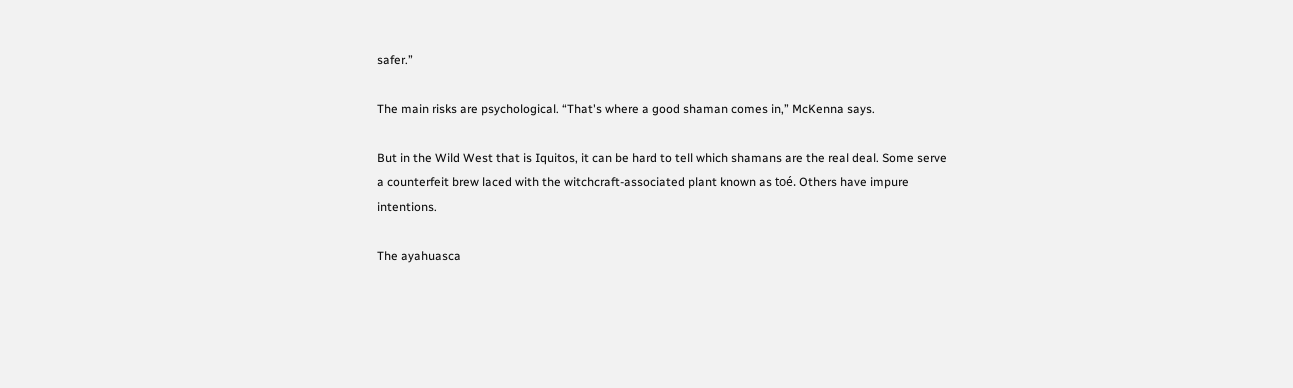safer.”

The main risks are psychological. “That's where a good shaman comes in,” McKenna says.

But in the Wild West that is Iquitos, it can be hard to tell which shamans are the real deal. Some serve a counterfeit brew laced with the witchcraft-associated plant known as toé. Others have impure intentions.

The ayahuasca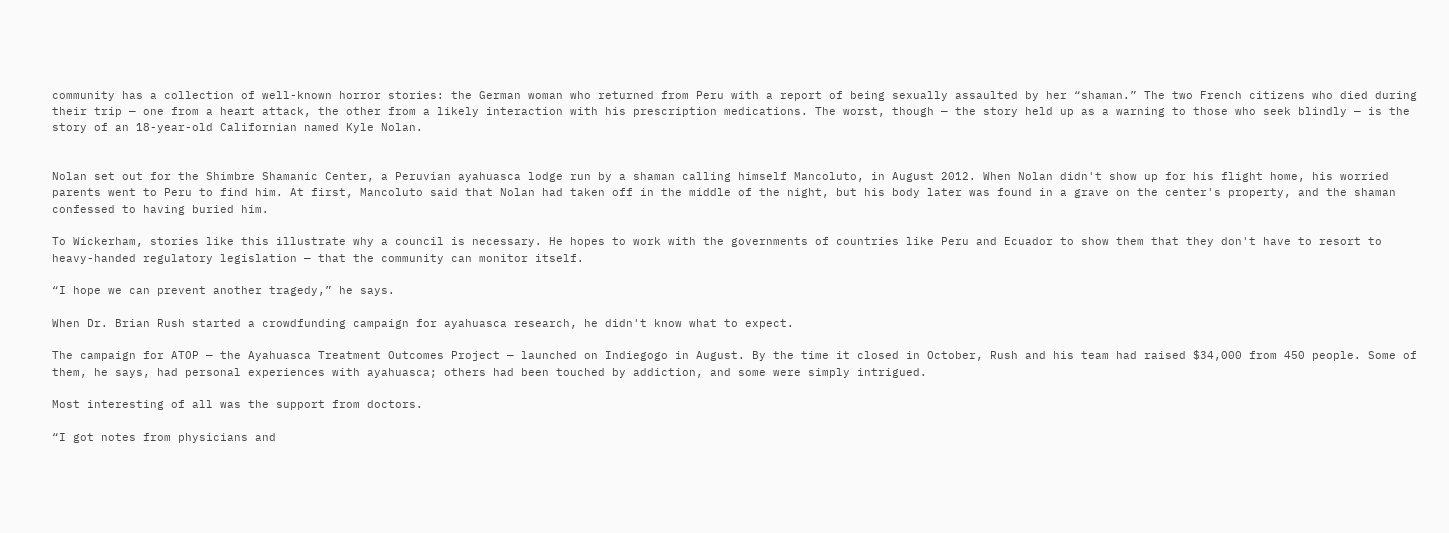community has a collection of well-known horror stories: the German woman who returned from Peru with a report of being sexually assaulted by her “shaman.” The two French citizens who died during their trip — one from a heart attack, the other from a likely interaction with his prescription medications. The worst, though — the story held up as a warning to those who seek blindly — is the story of an 18-year-old Californian named Kyle Nolan.


Nolan set out for the Shimbre Shamanic Center, a Peruvian ayahuasca lodge run by a shaman calling himself Mancoluto, in August 2012. When Nolan didn't show up for his flight home, his worried parents went to Peru to find him. At first, Mancoluto said that Nolan had taken off in the middle of the night, but his body later was found in a grave on the center's property, and the shaman confessed to having buried him.

To Wickerham, stories like this illustrate why a council is necessary. He hopes to work with the governments of countries like Peru and Ecuador to show them that they don't have to resort to heavy-handed regulatory legislation — that the community can monitor itself.

“I hope we can prevent another tragedy,” he says.

When Dr. Brian Rush started a crowdfunding campaign for ayahuasca research, he didn't know what to expect.

The campaign for ATOP — the Ayahuasca Treatment Outcomes Project — launched on Indiegogo in August. By the time it closed in October, Rush and his team had raised $34,000 from 450 people. Some of them, he says, had personal experiences with ayahuasca; others had been touched by addiction, and some were simply intrigued.

Most interesting of all was the support from doctors.

“I got notes from physicians and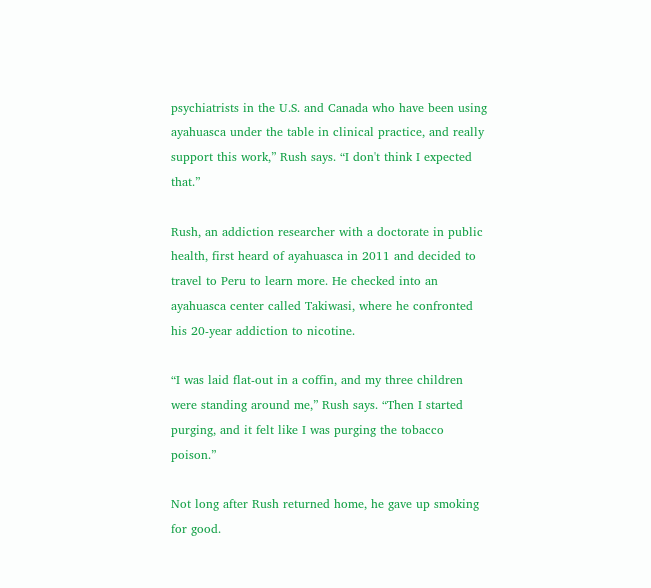psychiatrists in the U.S. and Canada who have been using ayahuasca under the table in clinical practice, and really support this work,” Rush says. “I don't think I expected that.”

Rush, an addiction researcher with a doctorate in public health, first heard of ayahuasca in 2011 and decided to travel to Peru to learn more. He checked into an ayahuasca center called Takiwasi, where he confronted his 20-year addiction to nicotine.

“I was laid flat-out in a coffin, and my three children were standing around me,” Rush says. “Then I started purging, and it felt like I was purging the tobacco poison.”

Not long after Rush returned home, he gave up smoking for good.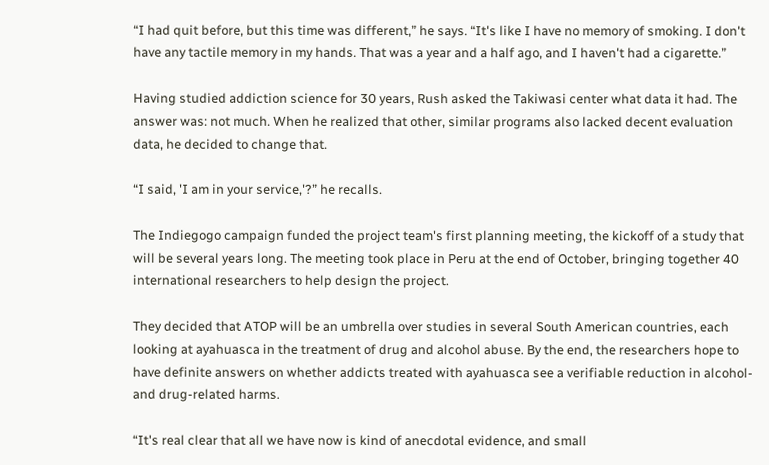“I had quit before, but this time was different,” he says. “It's like I have no memory of smoking. I don't have any tactile memory in my hands. That was a year and a half ago, and I haven't had a cigarette.”

Having studied addiction science for 30 years, Rush asked the Takiwasi center what data it had. The answer was: not much. When he realized that other, similar programs also lacked decent evaluation data, he decided to change that.

“I said, 'I am in your service,'?” he recalls.

The Indiegogo campaign funded the project team's first planning meeting, the kickoff of a study that will be several years long. The meeting took place in Peru at the end of October, bringing together 40 international researchers to help design the project.

They decided that ATOP will be an umbrella over studies in several South American countries, each looking at ayahuasca in the treatment of drug and alcohol abuse. By the end, the researchers hope to have definite answers on whether addicts treated with ayahuasca see a verifiable reduction in alcohol- and drug-related harms.

“It's real clear that all we have now is kind of anecdotal evidence, and small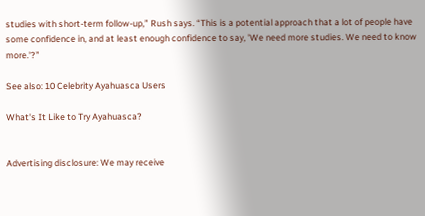studies with short-term follow-up,” Rush says. “This is a potential approach that a lot of people have some confidence in, and at least enough confidence to say, 'We need more studies. We need to know more.'?”

See also: 10 Celebrity Ayahuasca Users

What's It Like to Try Ayahuasca?


Advertising disclosure: We may receive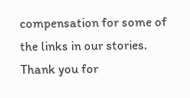compensation for some of the links in our stories. Thank you for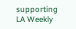supporting LA Weekly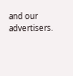and our advertisers.